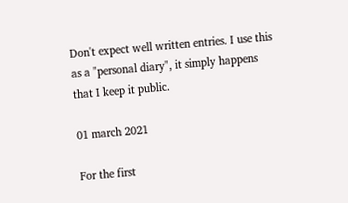Don't expect well written entries. I use this as a "personal diary", it simply happens that I keep it public.

01 march 2021

For the first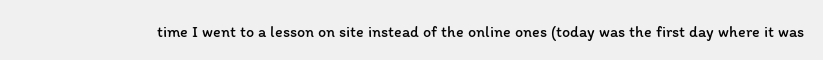time I went to a lesson on site instead of the online ones (today was the first day where it was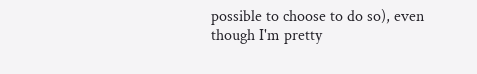possible to choose to do so), even though I'm pretty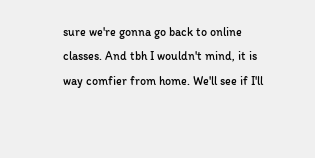sure we're gonna go back to online classes. And tbh I wouldn't mind, it is way comfier from home. We'll see if I'll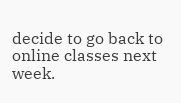decide to go back to online classes next week.